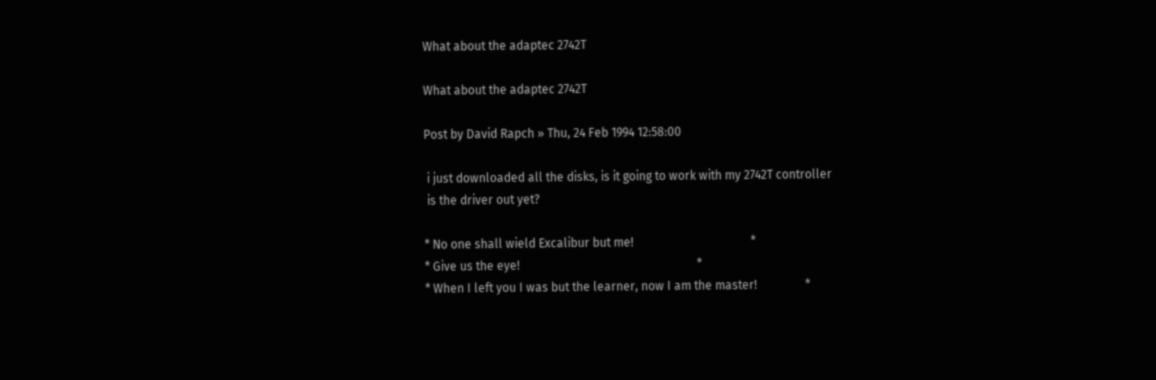What about the adaptec 2742T

What about the adaptec 2742T

Post by David Rapch » Thu, 24 Feb 1994 12:58:00

 i just downloaded all the disks, is it going to work with my 2742T controller
 is the driver out yet?

* No one shall wield Excalibur but me!                                       *
* Give us the eye!                                                           *
* When I left you I was but the learner, now I am the master!                *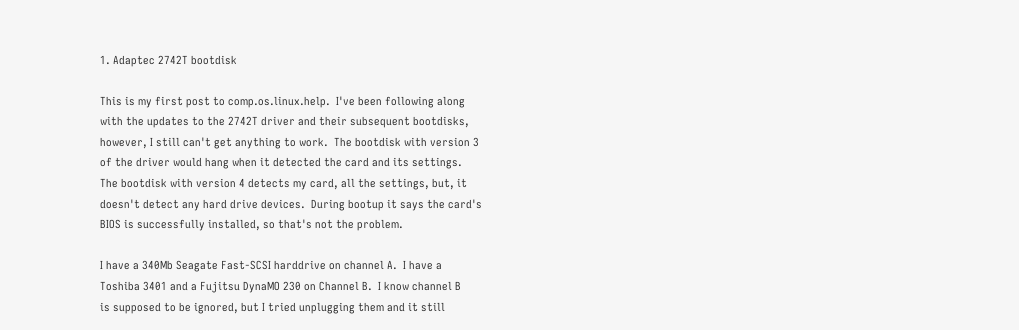1. Adaptec 2742T bootdisk

This is my first post to comp.os.linux.help.  I've been following along
with the updates to the 2742T driver and their subsequent bootdisks,
however, I still can't get anything to work.  The bootdisk with version 3
of the driver would hang when it detected the card and its settings.
The bootdisk with version 4 detects my card, all the settings, but, it
doesn't detect any hard drive devices.  During bootup it says the card's
BIOS is successfully installed, so that's not the problem.

I have a 340Mb Seagate Fast-SCSI harddrive on channel A.  I have a
Toshiba 3401 and a Fujitsu DynaMO 230 on Channel B.  I know channel B
is supposed to be ignored, but I tried unplugging them and it still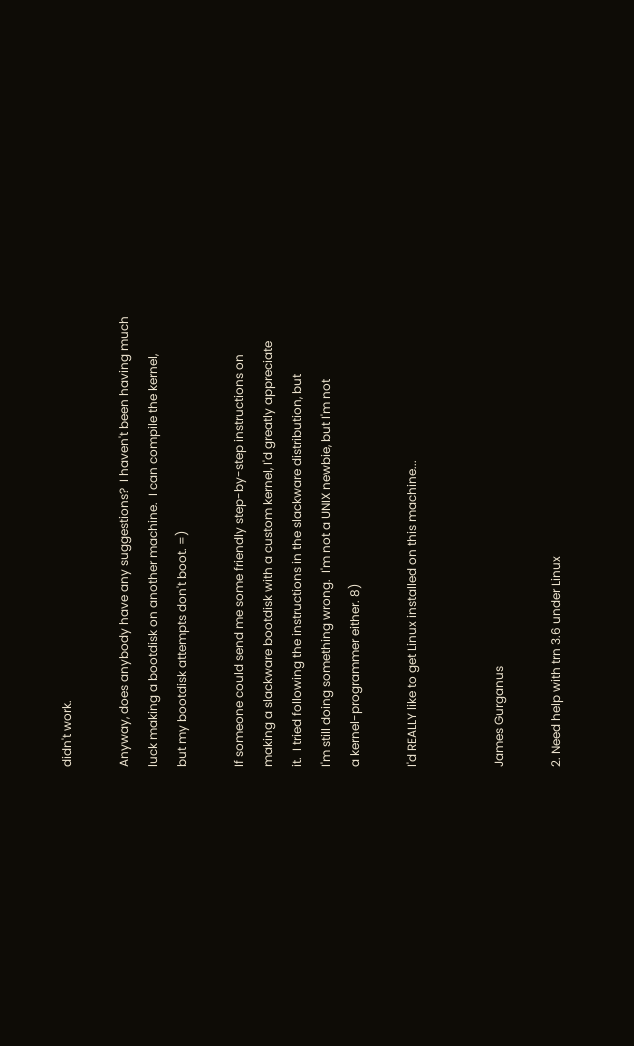didn't work.

Anyway, does anybody have any suggestions?  I haven't been having much
luck making a bootdisk on another machine.  I can compile the kernel,
but my bootdisk attempts don't boot. =)

If someone could send me some friendly step-by-step instructions on
making a slackware bootdisk with a custom kernel, I'd greatly appreciate
it.  I tried following the instructions in the slackware distribution, but
I'm still doing something wrong.  I'm not a UNIX newbie, but I'm not
a kernel-programmer either. 8)

I'd REALLY like to get Linux installed on this machine...


James Gurganus

2. Need help with trn 3.6 under Linux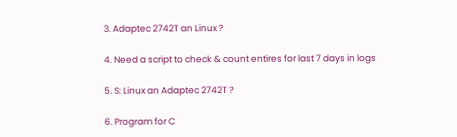3. Adaptec 2742T an Linux ?

4. Need a script to check & count entires for last 7 days in logs

5. S: Linux an Adaptec 2742T ?

6. Program for C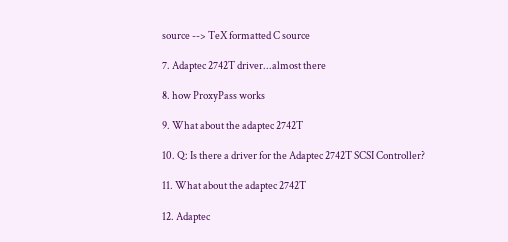source --> TeX formatted C source

7. Adaptec 2742T driver...almost there

8. how ProxyPass works

9. What about the adaptec 2742T

10. Q: Is there a driver for the Adaptec 2742T SCSI Controller?

11. What about the adaptec 2742T

12. Adaptec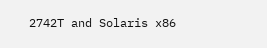2742T and Solaris x86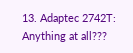13. Adaptec 2742T: Anything at all???